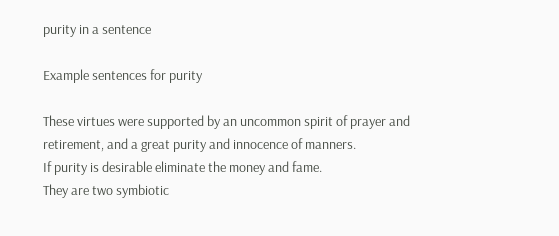purity in a sentence

Example sentences for purity

These virtues were supported by an uncommon spirit of prayer and retirement, and a great purity and innocence of manners.
If purity is desirable eliminate the money and fame.
They are two symbiotic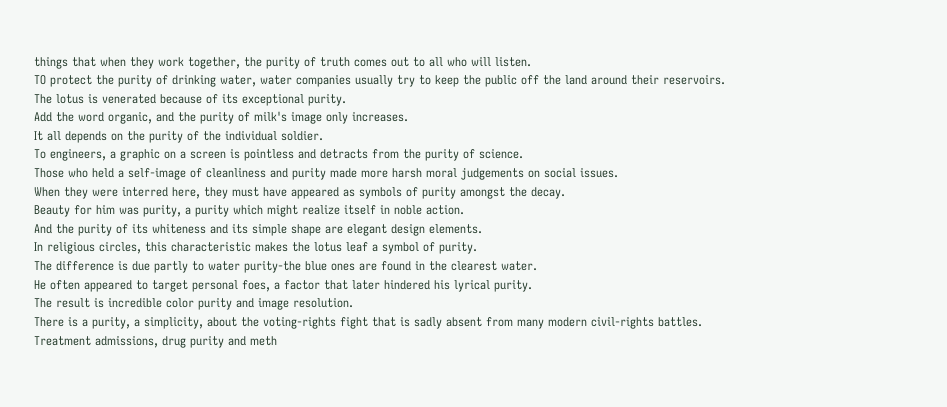things that when they work together, the purity of truth comes out to all who will listen.
TO protect the purity of drinking water, water companies usually try to keep the public off the land around their reservoirs.
The lotus is venerated because of its exceptional purity.
Add the word organic, and the purity of milk's image only increases.
It all depends on the purity of the individual soldier.
To engineers, a graphic on a screen is pointless and detracts from the purity of science.
Those who held a self-image of cleanliness and purity made more harsh moral judgements on social issues.
When they were interred here, they must have appeared as symbols of purity amongst the decay.
Beauty for him was purity, a purity which might realize itself in noble action.
And the purity of its whiteness and its simple shape are elegant design elements.
In religious circles, this characteristic makes the lotus leaf a symbol of purity.
The difference is due partly to water purity-the blue ones are found in the clearest water.
He often appeared to target personal foes, a factor that later hindered his lyrical purity.
The result is incredible color purity and image resolution.
There is a purity, a simplicity, about the voting-rights fight that is sadly absent from many modern civil-rights battles.
Treatment admissions, drug purity and meth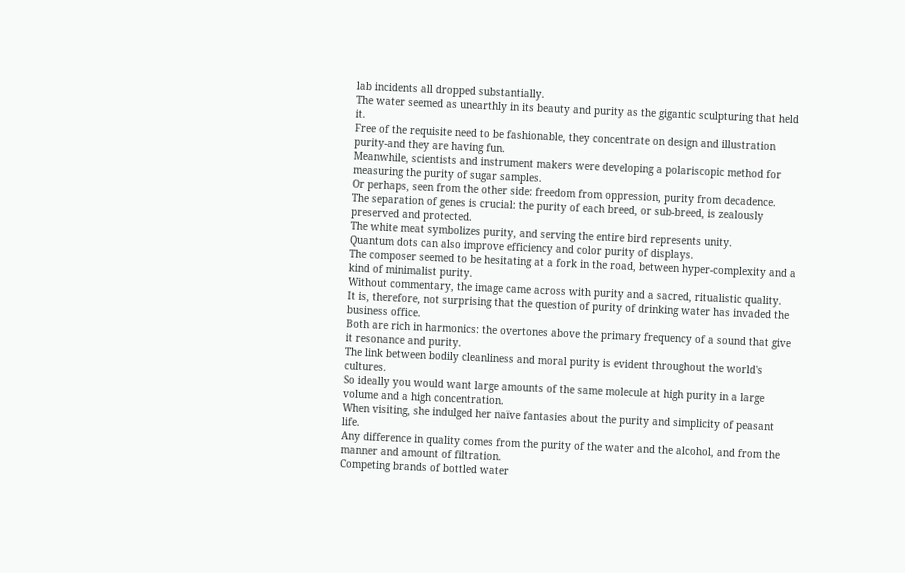lab incidents all dropped substantially.
The water seemed as unearthly in its beauty and purity as the gigantic sculpturing that held it.
Free of the requisite need to be fashionable, they concentrate on design and illustration purity-and they are having fun.
Meanwhile, scientists and instrument makers were developing a polariscopic method for measuring the purity of sugar samples.
Or perhaps, seen from the other side: freedom from oppression, purity from decadence.
The separation of genes is crucial: the purity of each breed, or sub-breed, is zealously preserved and protected.
The white meat symbolizes purity, and serving the entire bird represents unity.
Quantum dots can also improve efficiency and color purity of displays.
The composer seemed to be hesitating at a fork in the road, between hyper-complexity and a kind of minimalist purity.
Without commentary, the image came across with purity and a sacred, ritualistic quality.
It is, therefore, not surprising that the question of purity of drinking water has invaded the business office.
Both are rich in harmonics: the overtones above the primary frequency of a sound that give it resonance and purity.
The link between bodily cleanliness and moral purity is evident throughout the world's cultures.
So ideally you would want large amounts of the same molecule at high purity in a large volume and a high concentration.
When visiting, she indulged her naïve fantasies about the purity and simplicity of peasant life.
Any difference in quality comes from the purity of the water and the alcohol, and from the manner and amount of filtration.
Competing brands of bottled water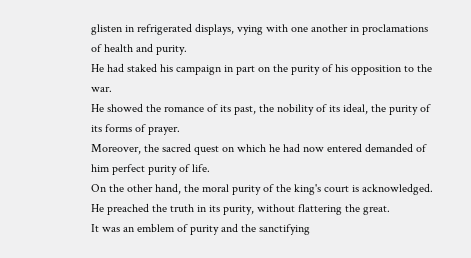glisten in refrigerated displays, vying with one another in proclamations of health and purity.
He had staked his campaign in part on the purity of his opposition to the war.
He showed the romance of its past, the nobility of its ideal, the purity of its forms of prayer.
Moreover, the sacred quest on which he had now entered demanded of him perfect purity of life.
On the other hand, the moral purity of the king's court is acknowledged.
He preached the truth in its purity, without flattering the great.
It was an emblem of purity and the sanctifying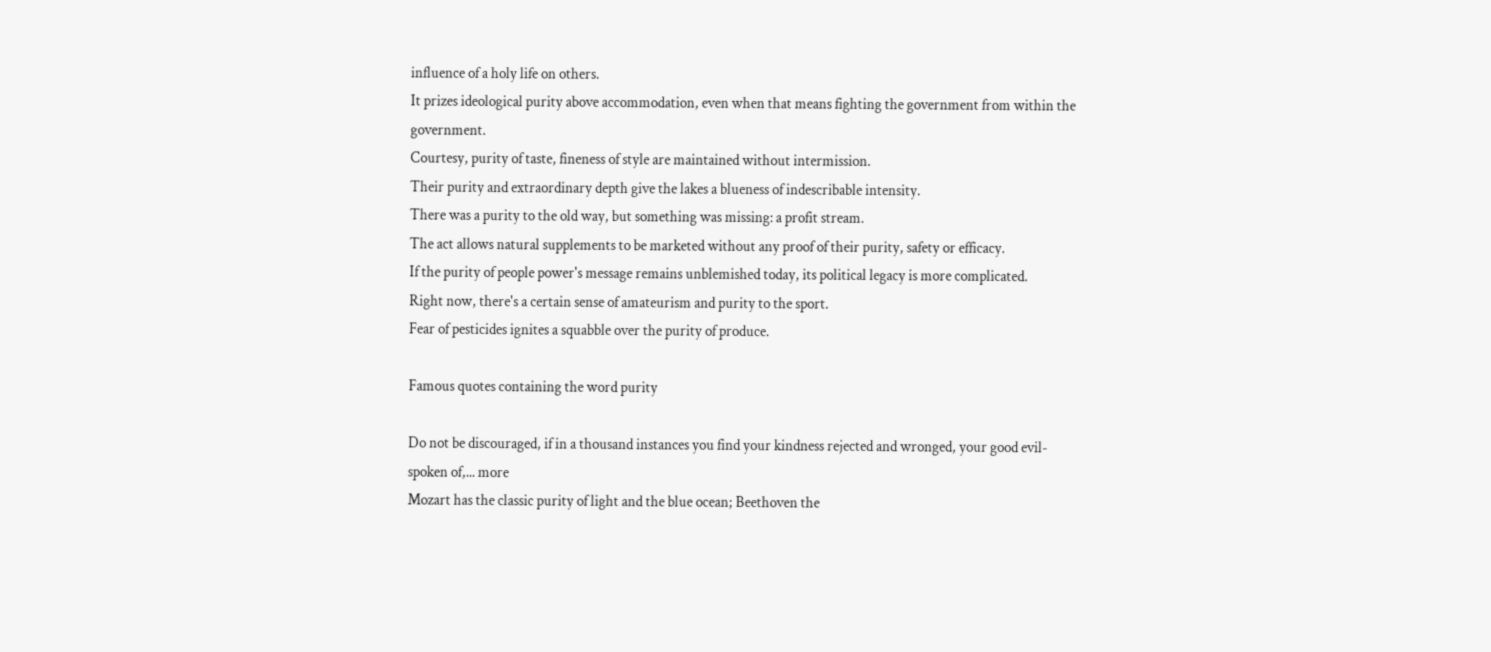influence of a holy life on others.
It prizes ideological purity above accommodation, even when that means fighting the government from within the government.
Courtesy, purity of taste, fineness of style are maintained without intermission.
Their purity and extraordinary depth give the lakes a blueness of indescribable intensity.
There was a purity to the old way, but something was missing: a profit stream.
The act allows natural supplements to be marketed without any proof of their purity, safety or efficacy.
If the purity of people power's message remains unblemished today, its political legacy is more complicated.
Right now, there's a certain sense of amateurism and purity to the sport.
Fear of pesticides ignites a squabble over the purity of produce.

Famous quotes containing the word purity

Do not be discouraged, if in a thousand instances you find your kindness rejected and wronged, your good evil-spoken of,... more
Mozart has the classic purity of light and the blue ocean; Beethoven the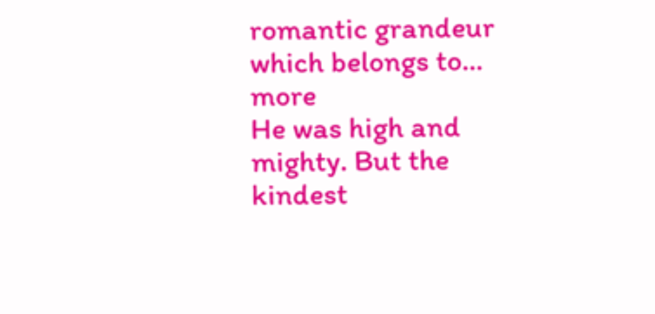romantic grandeur which belongs to... more
He was high and mighty. But the kindest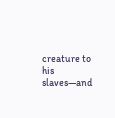creature to his slaves—and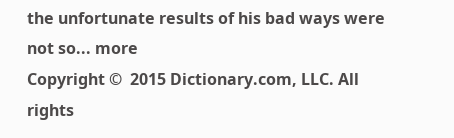the unfortunate results of his bad ways were not so... more
Copyright ©  2015 Dictionary.com, LLC. All rights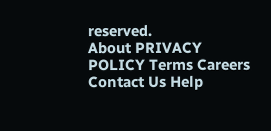reserved.
About PRIVACY POLICY Terms Careers Contact Us Help